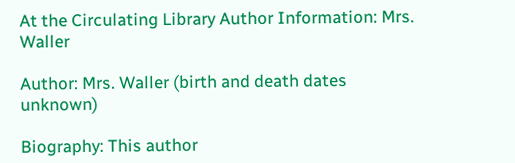At the Circulating Library Author Information: Mrs. Waller

Author: Mrs. Waller (birth and death dates unknown)

Biography: This author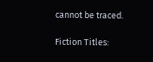cannot be traced.

Fiction Titles: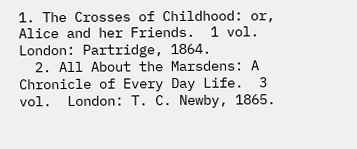1. The Crosses of Childhood: or, Alice and her Friends.  1 vol.  London: Partridge, 1864.
  2. All About the Marsdens: A Chronicle of Every Day Life.  3 vol.  London: T. C. Newby, 1865.